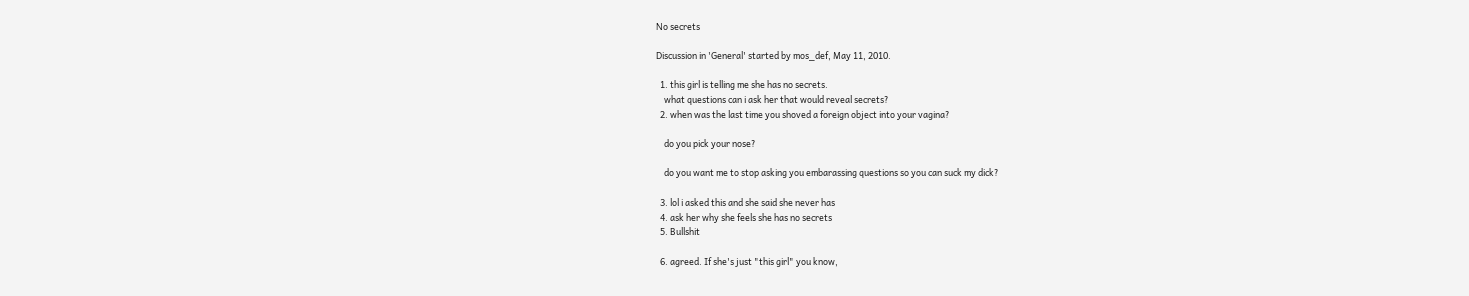No secrets

Discussion in 'General' started by mos_def, May 11, 2010.

  1. this girl is telling me she has no secrets.
    what questions can i ask her that would reveal secrets?
  2. when was the last time you shoved a foreign object into your vagina?

    do you pick your nose?

    do you want me to stop asking you embarassing questions so you can suck my dick?

  3. lol i asked this and she said she never has
  4. ask her why she feels she has no secrets
  5. Bullshit

  6. agreed. If she's just "this girl" you know,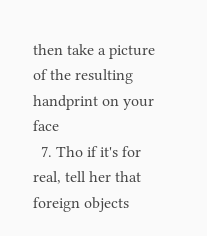then take a picture of the resulting handprint on your face
  7. Tho if it's for real, tell her that foreign objects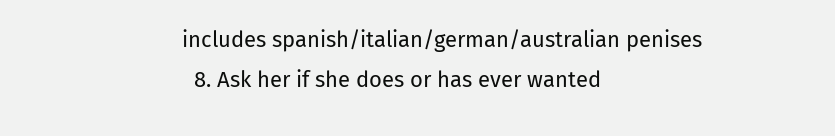includes spanish/italian/german/australian penises
  8. Ask her if she does or has ever wanted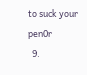to suck your pen0r
  9.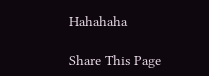Hahahaha

Share This Page